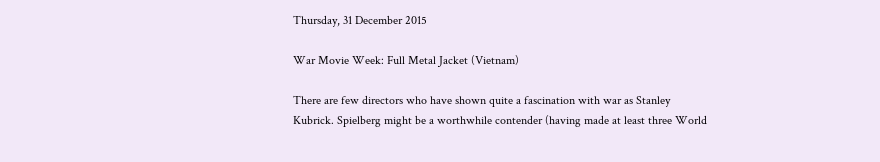Thursday, 31 December 2015

War Movie Week: Full Metal Jacket (Vietnam)

There are few directors who have shown quite a fascination with war as Stanley Kubrick. Spielberg might be a worthwhile contender (having made at least three World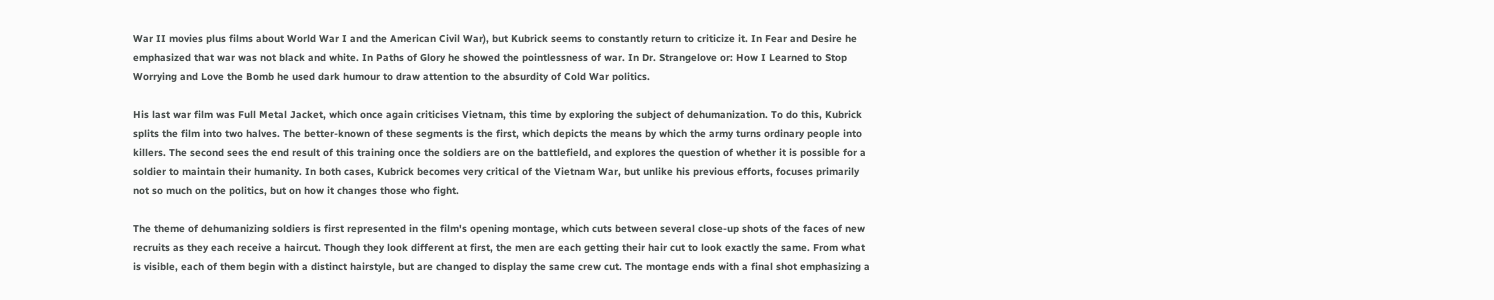War II movies plus films about World War I and the American Civil War), but Kubrick seems to constantly return to criticize it. In Fear and Desire he emphasized that war was not black and white. In Paths of Glory he showed the pointlessness of war. In Dr. Strangelove or: How I Learned to Stop Worrying and Love the Bomb he used dark humour to draw attention to the absurdity of Cold War politics.

His last war film was Full Metal Jacket, which once again criticises Vietnam, this time by exploring the subject of dehumanization. To do this, Kubrick splits the film into two halves. The better-known of these segments is the first, which depicts the means by which the army turns ordinary people into killers. The second sees the end result of this training once the soldiers are on the battlefield, and explores the question of whether it is possible for a soldier to maintain their humanity. In both cases, Kubrick becomes very critical of the Vietnam War, but unlike his previous efforts, focuses primarily not so much on the politics, but on how it changes those who fight.

The theme of dehumanizing soldiers is first represented in the film's opening montage, which cuts between several close-up shots of the faces of new recruits as they each receive a haircut. Though they look different at first, the men are each getting their hair cut to look exactly the same. From what is visible, each of them begin with a distinct hairstyle, but are changed to display the same crew cut. The montage ends with a final shot emphasizing a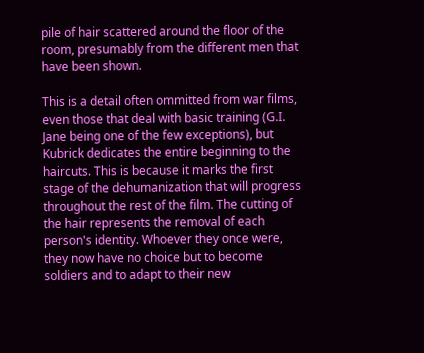pile of hair scattered around the floor of the room, presumably from the different men that have been shown.

This is a detail often ommitted from war films, even those that deal with basic training (G.I. Jane being one of the few exceptions), but Kubrick dedicates the entire beginning to the haircuts. This is because it marks the first stage of the dehumanization that will progress throughout the rest of the film. The cutting of the hair represents the removal of each person's identity. Whoever they once were, they now have no choice but to become soldiers and to adapt to their new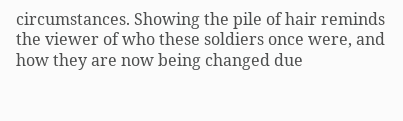circumstances. Showing the pile of hair reminds the viewer of who these soldiers once were, and how they are now being changed due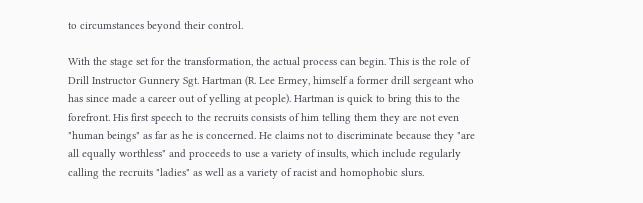to circumstances beyond their control.

With the stage set for the transformation, the actual process can begin. This is the role of Drill Instructor Gunnery Sgt. Hartman (R. Lee Ermey, himself a former drill sergeant who has since made a career out of yelling at people). Hartman is quick to bring this to the forefront. His first speech to the recruits consists of him telling them they are not even "human beings" as far as he is concerned. He claims not to discriminate because they "are all equally worthless" and proceeds to use a variety of insults, which include regularly calling the recruits "ladies" as well as a variety of racist and homophobic slurs.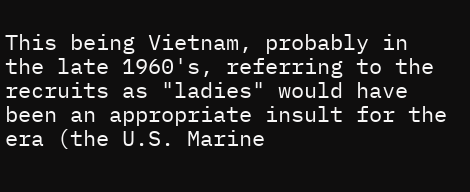This being Vietnam, probably in the late 1960's, referring to the recruits as "ladies" would have been an appropriate insult for the era (the U.S. Marine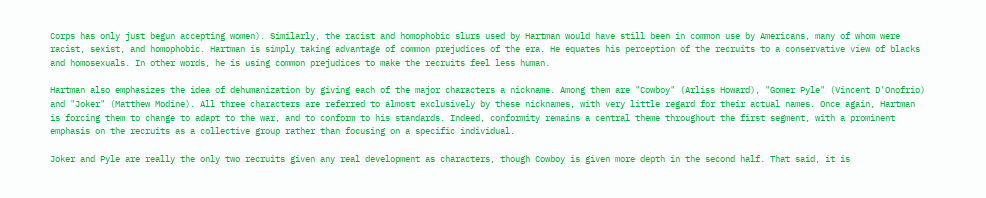Corps has only just begun accepting women). Similarly, the racist and homophobic slurs used by Hartman would have still been in common use by Americans, many of whom were racist, sexist, and homophobic. Hartman is simply taking advantage of common prejudices of the era. He equates his perception of the recruits to a conservative view of blacks and homosexuals. In other words, he is using common prejudices to make the recruits feel less human.

Hartman also emphasizes the idea of dehumanization by giving each of the major characters a nickname. Among them are "Cowboy" (Arliss Howard), "Gomer Pyle" (Vincent D'Onofrio) and "Joker" (Matthew Modine). All three characters are referred to almost exclusively by these nicknames, with very little regard for their actual names. Once again, Hartman is forcing them to change to adapt to the war, and to conform to his standards. Indeed, conformity remains a central theme throughout the first segment, with a prominent emphasis on the recruits as a collective group rather than focusing on a specific individual.

Joker and Pyle are really the only two recruits given any real development as characters, though Cowboy is given more depth in the second half. That said, it is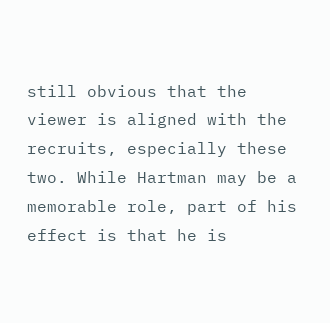still obvious that the viewer is aligned with the recruits, especially these two. While Hartman may be a memorable role, part of his effect is that he is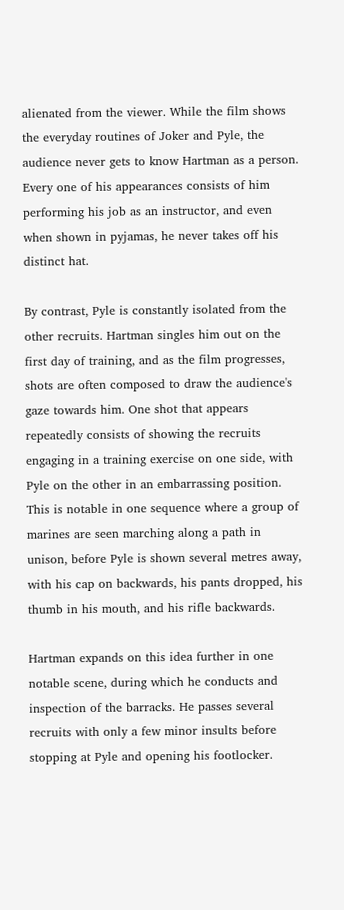alienated from the viewer. While the film shows the everyday routines of Joker and Pyle, the audience never gets to know Hartman as a person. Every one of his appearances consists of him performing his job as an instructor, and even when shown in pyjamas, he never takes off his distinct hat.

By contrast, Pyle is constantly isolated from the other recruits. Hartman singles him out on the first day of training, and as the film progresses, shots are often composed to draw the audience's gaze towards him. One shot that appears repeatedly consists of showing the recruits engaging in a training exercise on one side, with Pyle on the other in an embarrassing position. This is notable in one sequence where a group of marines are seen marching along a path in unison, before Pyle is shown several metres away, with his cap on backwards, his pants dropped, his thumb in his mouth, and his rifle backwards.

Hartman expands on this idea further in one notable scene, during which he conducts and inspection of the barracks. He passes several recruits with only a few minor insults before stopping at Pyle and opening his footlocker.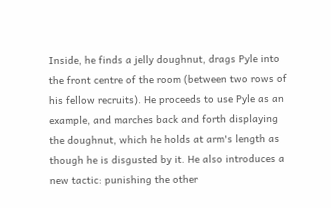Inside, he finds a jelly doughnut, drags Pyle into the front centre of the room (between two rows of his fellow recruits). He proceeds to use Pyle as an example, and marches back and forth displaying the doughnut, which he holds at arm's length as though he is disgusted by it. He also introduces a new tactic: punishing the other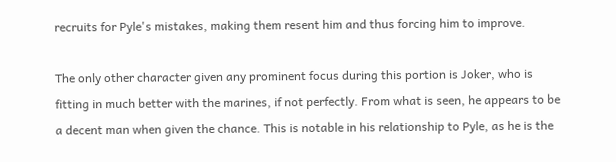recruits for Pyle's mistakes, making them resent him and thus forcing him to improve.

The only other character given any prominent focus during this portion is Joker, who is fitting in much better with the marines, if not perfectly. From what is seen, he appears to be a decent man when given the chance. This is notable in his relationship to Pyle, as he is the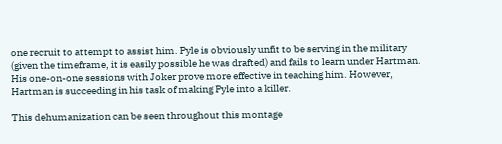one recruit to attempt to assist him. Pyle is obviously unfit to be serving in the military (given the timeframe, it is easily possible he was drafted) and fails to learn under Hartman. His one-on-one sessions with Joker prove more effective in teaching him. However, Hartman is succeeding in his task of making Pyle into a killer.

This dehumanization can be seen throughout this montage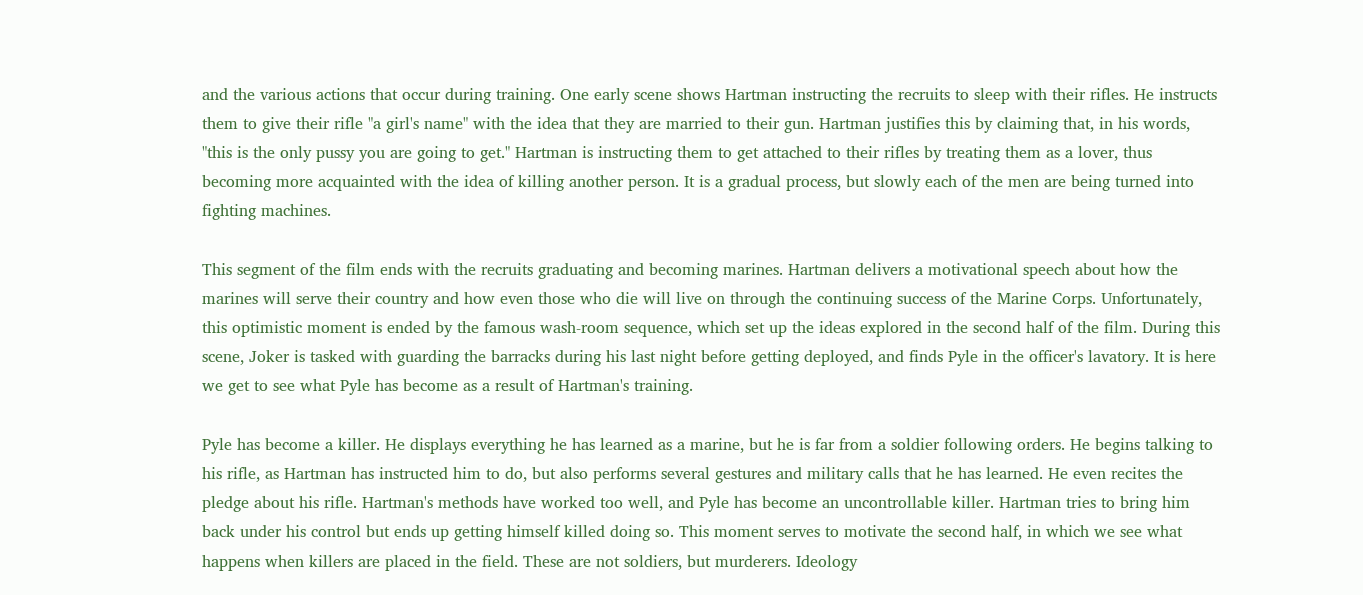and the various actions that occur during training. One early scene shows Hartman instructing the recruits to sleep with their rifles. He instructs them to give their rifle "a girl's name" with the idea that they are married to their gun. Hartman justifies this by claiming that, in his words, "this is the only pussy you are going to get." Hartman is instructing them to get attached to their rifles by treating them as a lover, thus becoming more acquainted with the idea of killing another person. It is a gradual process, but slowly each of the men are being turned into fighting machines.

This segment of the film ends with the recruits graduating and becoming marines. Hartman delivers a motivational speech about how the marines will serve their country and how even those who die will live on through the continuing success of the Marine Corps. Unfortunately, this optimistic moment is ended by the famous wash-room sequence, which set up the ideas explored in the second half of the film. During this scene, Joker is tasked with guarding the barracks during his last night before getting deployed, and finds Pyle in the officer's lavatory. It is here we get to see what Pyle has become as a result of Hartman's training.

Pyle has become a killer. He displays everything he has learned as a marine, but he is far from a soldier following orders. He begins talking to his rifle, as Hartman has instructed him to do, but also performs several gestures and military calls that he has learned. He even recites the pledge about his rifle. Hartman's methods have worked too well, and Pyle has become an uncontrollable killer. Hartman tries to bring him back under his control but ends up getting himself killed doing so. This moment serves to motivate the second half, in which we see what happens when killers are placed in the field. These are not soldiers, but murderers. Ideology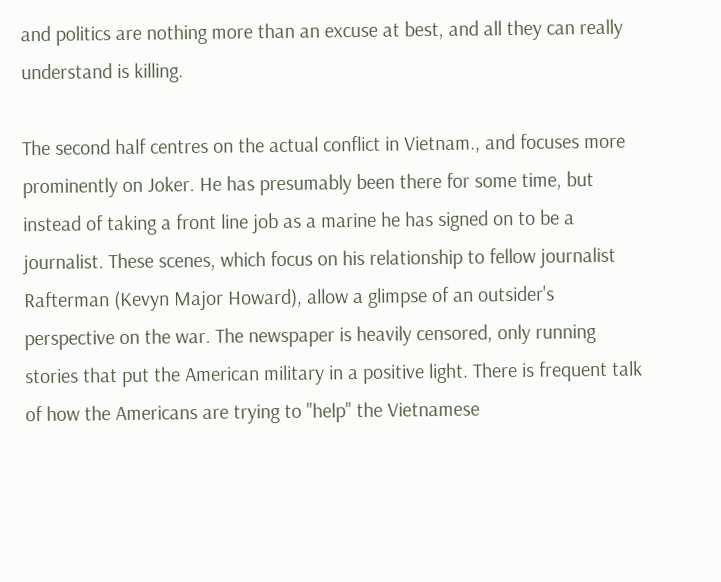and politics are nothing more than an excuse at best, and all they can really understand is killing.

The second half centres on the actual conflict in Vietnam., and focuses more prominently on Joker. He has presumably been there for some time, but instead of taking a front line job as a marine he has signed on to be a journalist. These scenes, which focus on his relationship to fellow journalist Rafterman (Kevyn Major Howard), allow a glimpse of an outsider's perspective on the war. The newspaper is heavily censored, only running stories that put the American military in a positive light. There is frequent talk of how the Americans are trying to "help" the Vietnamese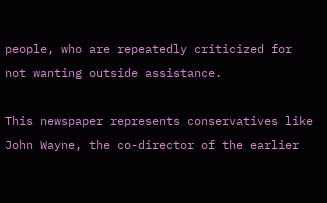people, who are repeatedly criticized for not wanting outside assistance.

This newspaper represents conservatives like John Wayne, the co-director of the earlier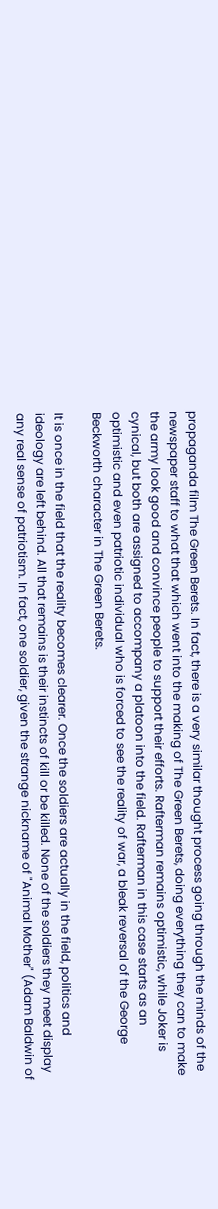propaganda film The Green Berets. In fact, there is a very similar thought process going through the minds of the newspaper staff to what that which went into the making of The Green Berets, doing everything they can to make the army look good and convince people to support their efforts. Rafterman remains optimistic, while Joker is cynical, but both are assigned to accompany a platoon into the field. Rafterman in this case starts as an optimistic and even patriotic individual who is forced to see the reality of war, a bleak reversal of the George Beckworth character in The Green Berets.

It is once in the field that the reality becomes clearer. Once the soldiers are actually in the field, politics and ideology are left behind. All that remains is their instincts of kill or be killed. None of the soldiers they meet display any real sense of patriotism. In fact, one soldier, given the strange nickname of "Animal Mother" (Adam Baldwin of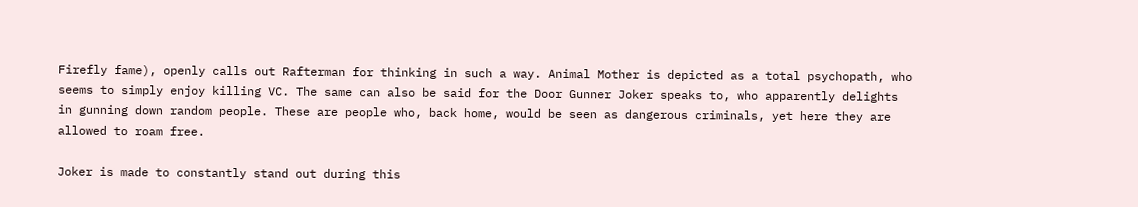Firefly fame), openly calls out Rafterman for thinking in such a way. Animal Mother is depicted as a total psychopath, who seems to simply enjoy killing VC. The same can also be said for the Door Gunner Joker speaks to, who apparently delights in gunning down random people. These are people who, back home, would be seen as dangerous criminals, yet here they are allowed to roam free.

Joker is made to constantly stand out during this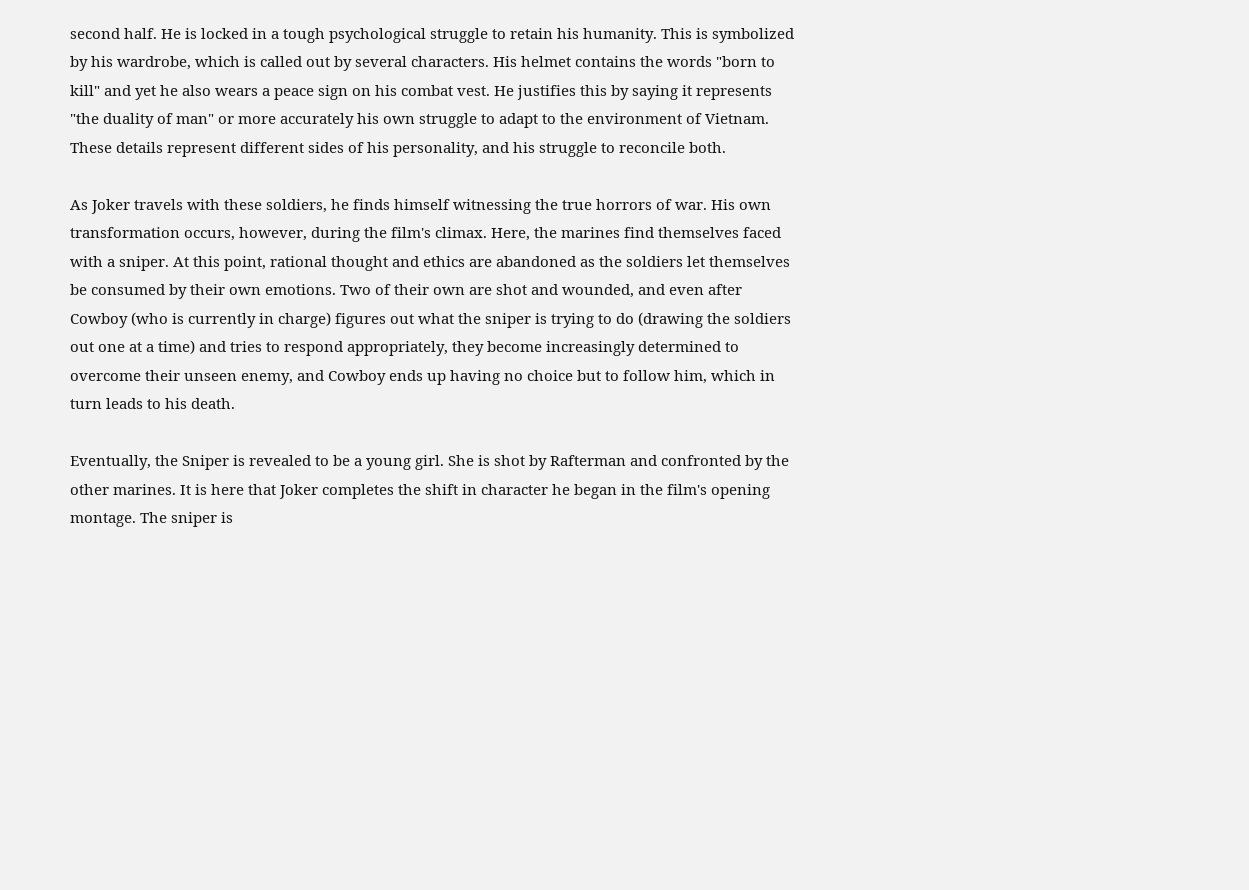second half. He is locked in a tough psychological struggle to retain his humanity. This is symbolized by his wardrobe, which is called out by several characters. His helmet contains the words "born to kill" and yet he also wears a peace sign on his combat vest. He justifies this by saying it represents "the duality of man" or more accurately his own struggle to adapt to the environment of Vietnam. These details represent different sides of his personality, and his struggle to reconcile both.

As Joker travels with these soldiers, he finds himself witnessing the true horrors of war. His own transformation occurs, however, during the film's climax. Here, the marines find themselves faced with a sniper. At this point, rational thought and ethics are abandoned as the soldiers let themselves be consumed by their own emotions. Two of their own are shot and wounded, and even after Cowboy (who is currently in charge) figures out what the sniper is trying to do (drawing the soldiers out one at a time) and tries to respond appropriately, they become increasingly determined to overcome their unseen enemy, and Cowboy ends up having no choice but to follow him, which in turn leads to his death.

Eventually, the Sniper is revealed to be a young girl. She is shot by Rafterman and confronted by the other marines. It is here that Joker completes the shift in character he began in the film's opening montage. The sniper is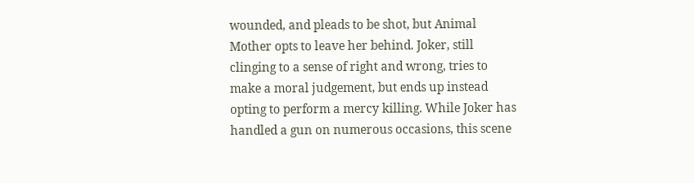wounded, and pleads to be shot, but Animal Mother opts to leave her behind. Joker, still clinging to a sense of right and wrong, tries to make a moral judgement, but ends up instead opting to perform a mercy killing. While Joker has handled a gun on numerous occasions, this scene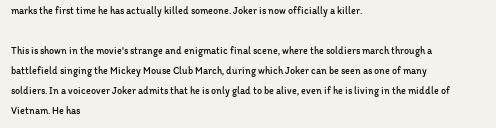marks the first time he has actually killed someone. Joker is now officially a killer.

This is shown in the movie's strange and enigmatic final scene, where the soldiers march through a battlefield singing the Mickey Mouse Club March, during which Joker can be seen as one of many soldiers. In a voiceover Joker admits that he is only glad to be alive, even if he is living in the middle of Vietnam. He has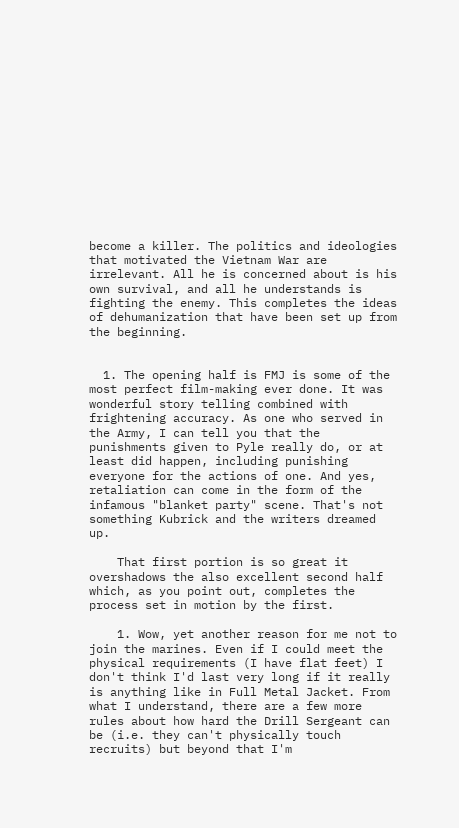become a killer. The politics and ideologies that motivated the Vietnam War are irrelevant. All he is concerned about is his own survival, and all he understands is fighting the enemy. This completes the ideas of dehumanization that have been set up from the beginning.


  1. The opening half is FMJ is some of the most perfect film-making ever done. It was wonderful story telling combined with frightening accuracy. As one who served in the Army, I can tell you that the punishments given to Pyle really do, or at least did happen, including punishing everyone for the actions of one. And yes, retaliation can come in the form of the infamous "blanket party" scene. That's not something Kubrick and the writers dreamed up.

    That first portion is so great it overshadows the also excellent second half which, as you point out, completes the process set in motion by the first.

    1. Wow, yet another reason for me not to join the marines. Even if I could meet the physical requirements (I have flat feet) I don't think I'd last very long if it really is anything like in Full Metal Jacket. From what I understand, there are a few more rules about how hard the Drill Sergeant can be (i.e. they can't physically touch recruits) but beyond that I'm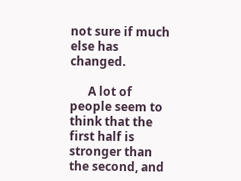not sure if much else has changed.

      A lot of people seem to think that the first half is stronger than the second, and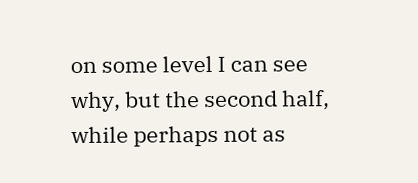on some level I can see why, but the second half, while perhaps not as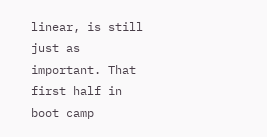linear, is still just as important. That first half in boot camp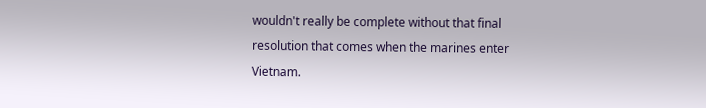wouldn't really be complete without that final resolution that comes when the marines enter Vietnam.